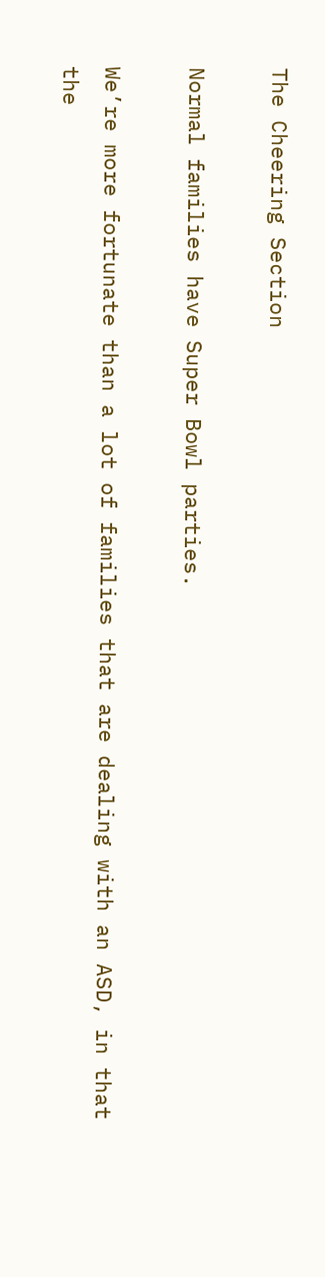The Cheering Section

Normal families have Super Bowl parties.

We’re more fortunate than a lot of families that are dealing with an ASD, in that the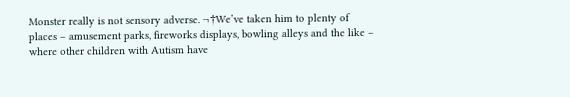Monster really is not sensory adverse. ¬†We’ve taken him to plenty of places – amusement parks, fireworks displays, bowling alleys and the like – where other children with Autism have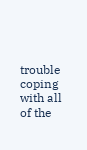trouble coping with all of the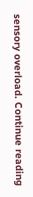sensory overload. Continue reading